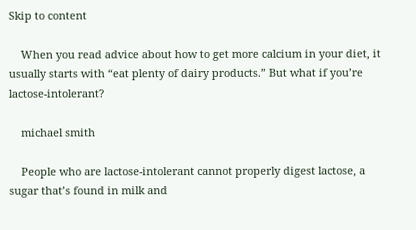Skip to content

    When you read advice about how to get more calcium in your diet, it usually starts with “eat plenty of dairy products.” But what if you’re lactose-intolerant?

    michael smith

    People who are lactose-intolerant cannot properly digest lactose, a sugar that’s found in milk and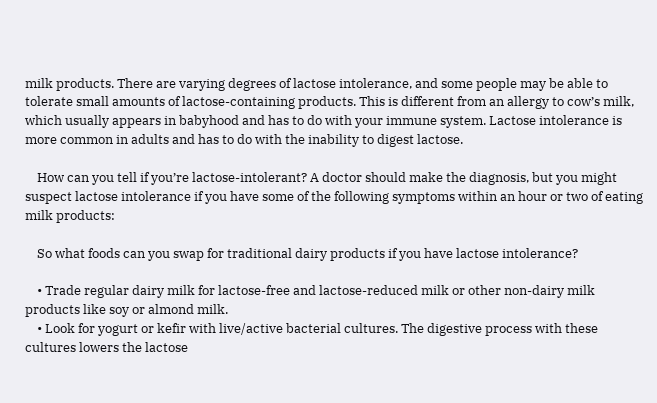milk products. There are varying degrees of lactose intolerance, and some people may be able to tolerate small amounts of lactose-containing products. This is different from an allergy to cow’s milk, which usually appears in babyhood and has to do with your immune system. Lactose intolerance is more common in adults and has to do with the inability to digest lactose.

    How can you tell if you’re lactose-intolerant? A doctor should make the diagnosis, but you might suspect lactose intolerance if you have some of the following symptoms within an hour or two of eating milk products:

    So what foods can you swap for traditional dairy products if you have lactose intolerance?

    • Trade regular dairy milk for lactose-free and lactose-reduced milk or other non-dairy milk products like soy or almond milk.
    • Look for yogurt or kefir with live/active bacterial cultures. The digestive process with these cultures lowers the lactose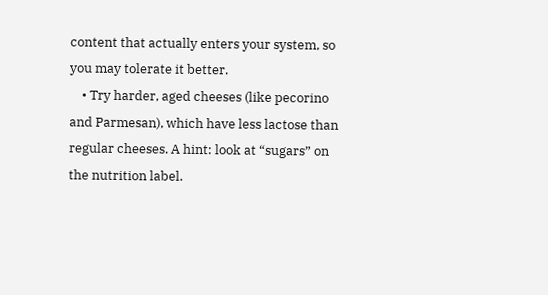content that actually enters your system, so you may tolerate it better.
    • Try harder, aged cheeses (like pecorino and Parmesan), which have less lactose than regular cheeses. A hint: look at “sugars” on the nutrition label.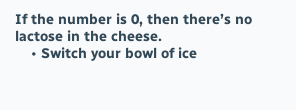If the number is 0, then there’s no lactose in the cheese.
    • Switch your bowl of ice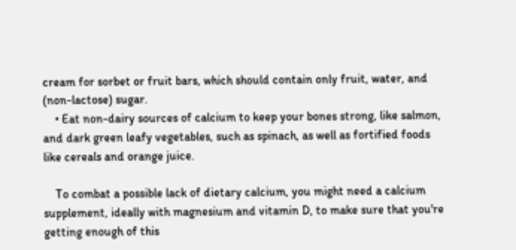cream for sorbet or fruit bars, which should contain only fruit, water, and (non-lactose) sugar.
    • Eat non-dairy sources of calcium to keep your bones strong, like salmon, and dark green leafy vegetables, such as spinach, as well as fortified foods like cereals and orange juice.

    To combat a possible lack of dietary calcium, you might need a calcium supplement, ideally with magnesium and vitamin D, to make sure that you're getting enough of this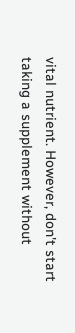vital nutrient. However, don't start taking a supplement without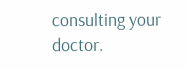consulting your doctor.